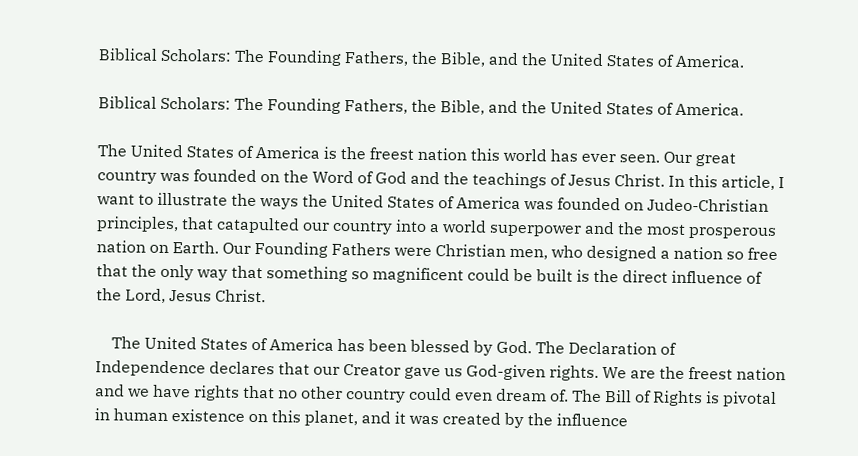Biblical Scholars: The Founding Fathers, the Bible, and the United States of America.

Biblical Scholars: The Founding Fathers, the Bible, and the United States of America.

The United States of America is the freest nation this world has ever seen. Our great country was founded on the Word of God and the teachings of Jesus Christ. In this article, I want to illustrate the ways the United States of America was founded on Judeo-Christian principles, that catapulted our country into a world superpower and the most prosperous nation on Earth. Our Founding Fathers were Christian men, who designed a nation so free that the only way that something so magnificent could be built is the direct influence of the Lord, Jesus Christ.

    The United States of America has been blessed by God. The Declaration of Independence declares that our Creator gave us God-given rights. We are the freest nation and we have rights that no other country could even dream of. The Bill of Rights is pivotal in human existence on this planet, and it was created by the influence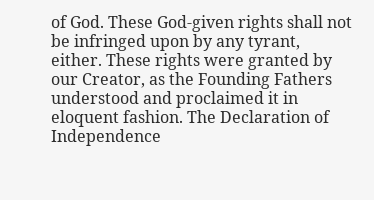of God. These God-given rights shall not be infringed upon by any tyrant, either. These rights were granted by our Creator, as the Founding Fathers understood and proclaimed it in eloquent fashion. The Declaration of Independence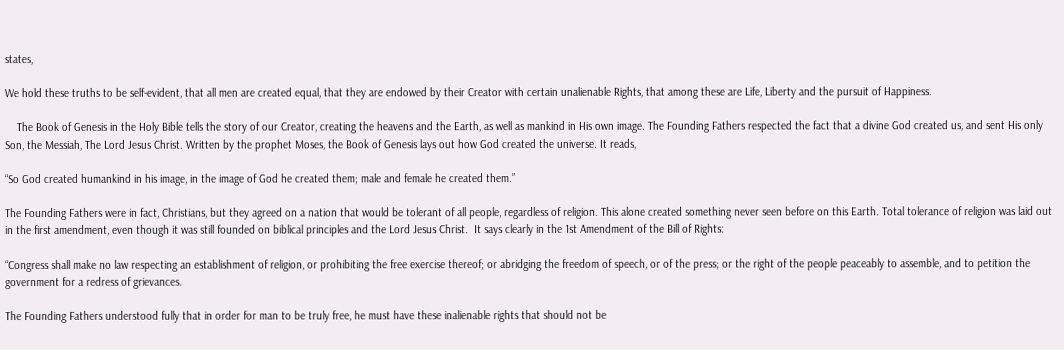states,

We hold these truths to be self-evident, that all men are created equal, that they are endowed by their Creator with certain unalienable Rights, that among these are Life, Liberty and the pursuit of Happiness.

    The Book of Genesis in the Holy Bible tells the story of our Creator, creating the heavens and the Earth, as well as mankind in His own image. The Founding Fathers respected the fact that a divine God created us, and sent His only Son, the Messiah, The Lord Jesus Christ. Written by the prophet Moses, the Book of Genesis lays out how God created the universe. It reads,

“So God created humankind in his image, in the image of God he created them; male and female he created them.”

The Founding Fathers were in fact, Christians, but they agreed on a nation that would be tolerant of all people, regardless of religion. This alone created something never seen before on this Earth. Total tolerance of religion was laid out in the first amendment, even though it was still founded on biblical principles and the Lord Jesus Christ.  It says clearly in the 1st Amendment of the Bill of Rights:

“Congress shall make no law respecting an establishment of religion, or prohibiting the free exercise thereof; or abridging the freedom of speech, or of the press; or the right of the people peaceably to assemble, and to petition the government for a redress of grievances.

The Founding Fathers understood fully that in order for man to be truly free, he must have these inalienable rights that should not be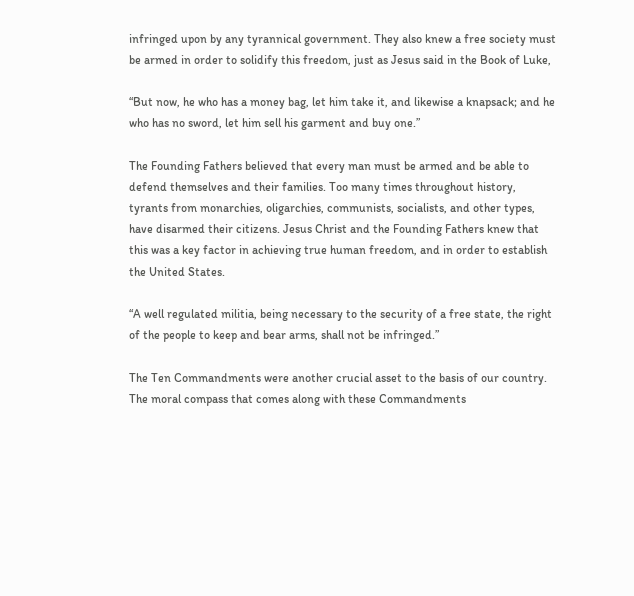infringed upon by any tyrannical government. They also knew a free society must be armed in order to solidify this freedom, just as Jesus said in the Book of Luke,

“But now, he who has a money bag, let him take it, and likewise a knapsack; and he who has no sword, let him sell his garment and buy one.”

The Founding Fathers believed that every man must be armed and be able to defend themselves and their families. Too many times throughout history, tyrants from monarchies, oligarchies, communists, socialists, and other types, have disarmed their citizens. Jesus Christ and the Founding Fathers knew that this was a key factor in achieving true human freedom, and in order to establish the United States.

“A well regulated militia, being necessary to the security of a free state, the right of the people to keep and bear arms, shall not be infringed.”

The Ten Commandments were another crucial asset to the basis of our country. The moral compass that comes along with these Commandments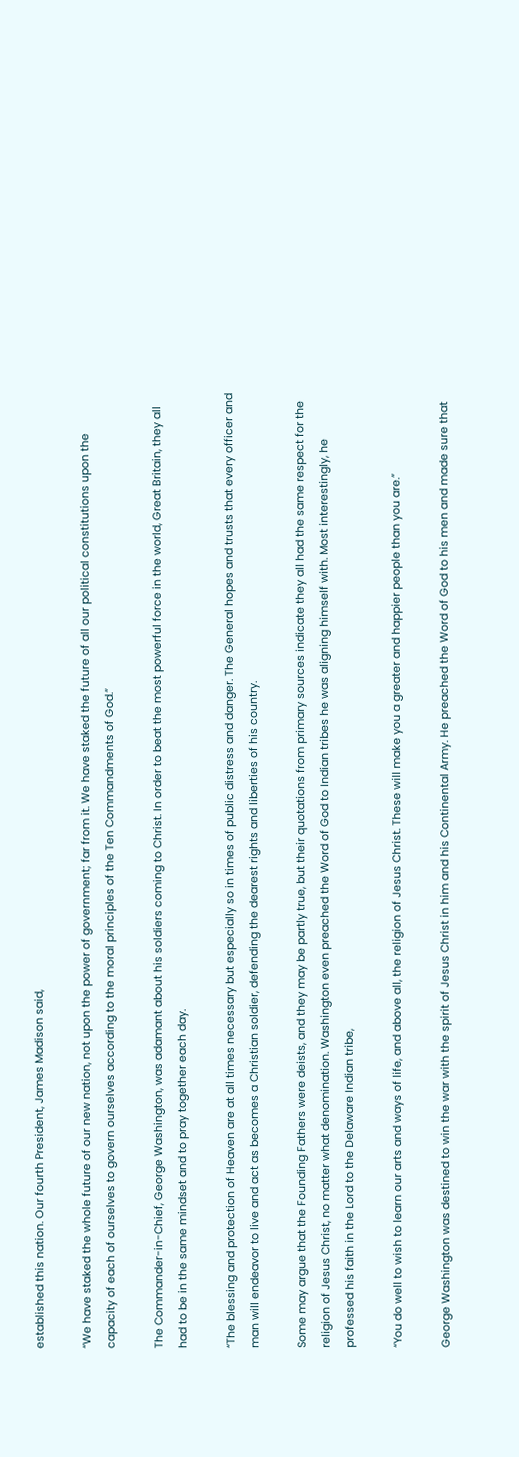established this nation. Our fourth President, James Madison said,

“We have staked the whole future of our new nation, not upon the power of government; far from it. We have staked the future of all our political constitutions upon the capacity of each of ourselves to govern ourselves according to the moral principles of the Ten Commandments of God.”

The Commander-in-Chief, George Washington, was adamant about his soldiers coming to Christ. In order to beat the most powerful force in the world, Great Britain, they all had to be in the same mindset and to pray together each day.

“The blessing and protection of Heaven are at all times necessary but especially so in times of public distress and danger. The General hopes and trusts that every officer and man will endeavor to live and act as becomes a Christian soldier, defending the dearest rights and liberties of his country.

Some may argue that the Founding Fathers were deists, and they may be partly true, but their quotations from primary sources indicate they all had the same respect for the religion of Jesus Christ, no matter what denomination. Washington even preached the Word of God to Indian tribes he was aligning himself with. Most interestingly, he professed his faith in the Lord to the Delaware Indian tribe,

“You do well to wish to learn our arts and ways of life, and above all, the religion of Jesus Christ. These will make you a greater and happier people than you are.”

George Washington was destined to win the war with the spirit of Jesus Christ in him and his Continental Army. He preached the Word of God to his men and made sure that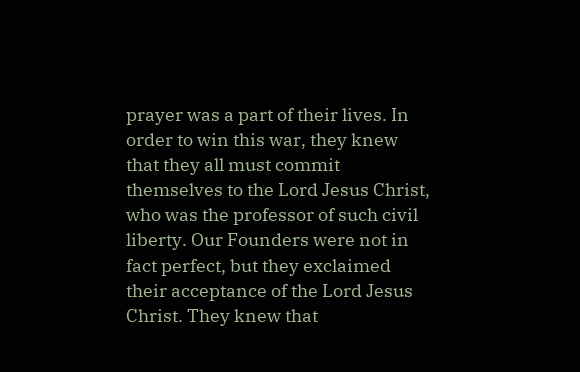prayer was a part of their lives. In order to win this war, they knew that they all must commit themselves to the Lord Jesus Christ, who was the professor of such civil liberty. Our Founders were not in fact perfect, but they exclaimed their acceptance of the Lord Jesus Christ. They knew that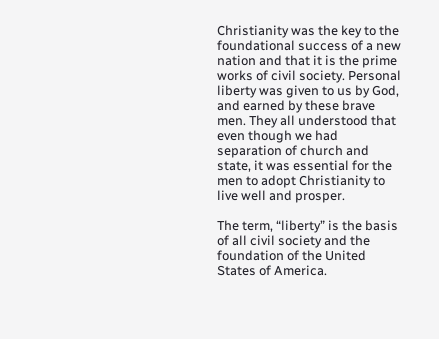Christianity was the key to the foundational success of a new nation and that it is the prime works of civil society. Personal liberty was given to us by God, and earned by these brave men. They all understood that even though we had separation of church and state, it was essential for the men to adopt Christianity to live well and prosper.

The term, “liberty” is the basis of all civil society and the foundation of the United States of America.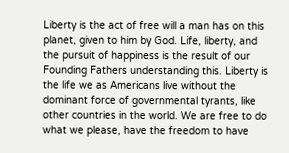Liberty is the act of free will a man has on this planet, given to him by God. Life, liberty, and the pursuit of happiness is the result of our Founding Fathers understanding this. Liberty is the life we as Americans live without the dominant force of governmental tyrants, like other countries in the world. We are free to do what we please, have the freedom to have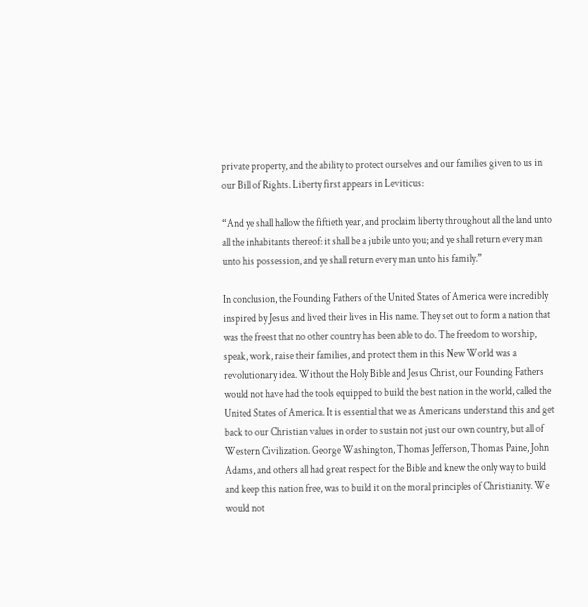private property, and the ability to protect ourselves and our families given to us in our Bill of Rights. Liberty first appears in Leviticus:

“And ye shall hallow the fiftieth year, and proclaim liberty throughout all the land unto all the inhabitants thereof: it shall be a jubile unto you; and ye shall return every man unto his possession, and ye shall return every man unto his family.”

In conclusion, the Founding Fathers of the United States of America were incredibly inspired by Jesus and lived their lives in His name. They set out to form a nation that was the freest that no other country has been able to do. The freedom to worship, speak, work, raise their families, and protect them in this New World was a revolutionary idea. Without the Holy Bible and Jesus Christ, our Founding Fathers would not have had the tools equipped to build the best nation in the world, called the United States of America. It is essential that we as Americans understand this and get back to our Christian values in order to sustain not just our own country, but all of Western Civilization. George Washington, Thomas Jefferson, Thomas Paine, John Adams, and others all had great respect for the Bible and knew the only way to build and keep this nation free, was to build it on the moral principles of Christianity. We would not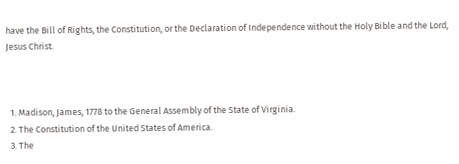have the Bill of Rights, the Constitution, or the Declaration of Independence without the Holy Bible and the Lord, Jesus Christ.



  1. Madison, James, 1778 to the General Assembly of the State of Virginia.
  2. The Constitution of the United States of America.
  3. The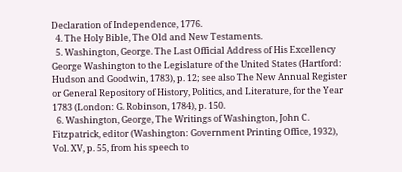Declaration of Independence, 1776.
  4. The Holy Bible, The Old and New Testaments.
  5. Washington, George. The Last Official Address of His Excellency George Washington to the Legislature of the United States (Hartford: Hudson and Goodwin, 1783), p. 12; see also The New Annual Register or General Repository of History, Politics, and Literature, for the Year 1783 (London: G. Robinson, 1784), p. 150.
  6. Washington, George, The Writings of Washington, John C. Fitzpatrick, editor (Washington: Government Printing Office, 1932), Vol. XV, p. 55, from his speech to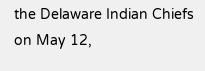the Delaware Indian Chiefs on May 12,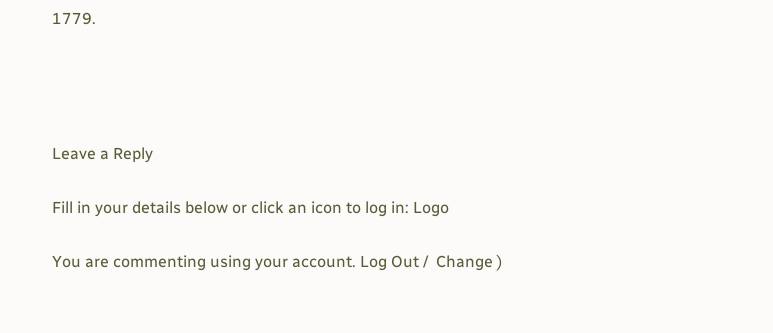1779.




Leave a Reply

Fill in your details below or click an icon to log in: Logo

You are commenting using your account. Log Out /  Change )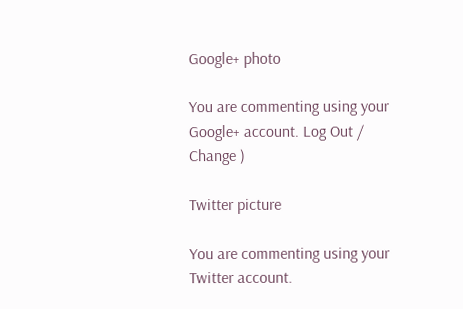Google+ photo

You are commenting using your Google+ account. Log Out /  Change )

Twitter picture

You are commenting using your Twitter account.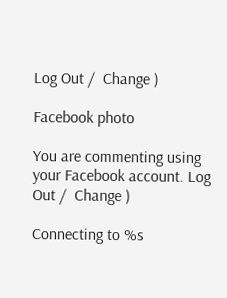Log Out /  Change )

Facebook photo

You are commenting using your Facebook account. Log Out /  Change )

Connecting to %s